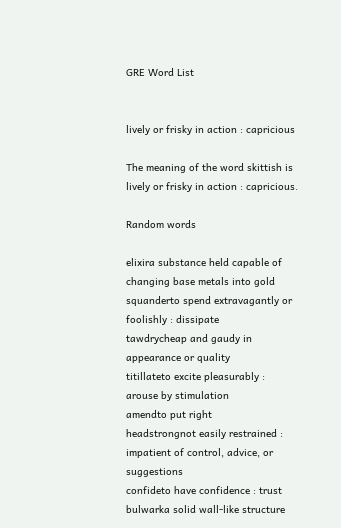GRE Word List


lively or frisky in action : capricious

The meaning of the word skittish is lively or frisky in action : capricious.

Random words

elixira substance held capable of changing base metals into gold
squanderto spend extravagantly or foolishly : dissipate
tawdrycheap and gaudy in appearance or quality
titillateto excite pleasurably : arouse by stimulation
amendto put right
headstrongnot easily restrained : impatient of control, advice, or suggestions
confideto have confidence : trust
bulwarka solid wall-like structure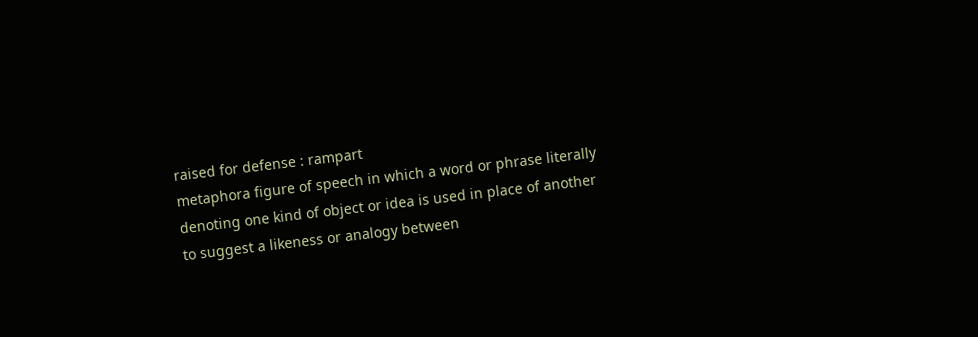raised for defense : rampart
metaphora figure of speech in which a word or phrase literally denoting one kind of object or idea is used in place of another to suggest a likeness or analogy between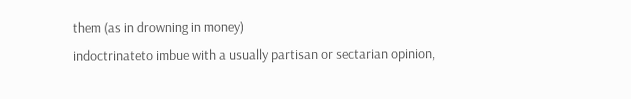them (as in drowning in money)
indoctrinateto imbue with a usually partisan or sectarian opinion,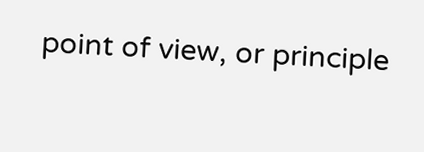point of view, or principle